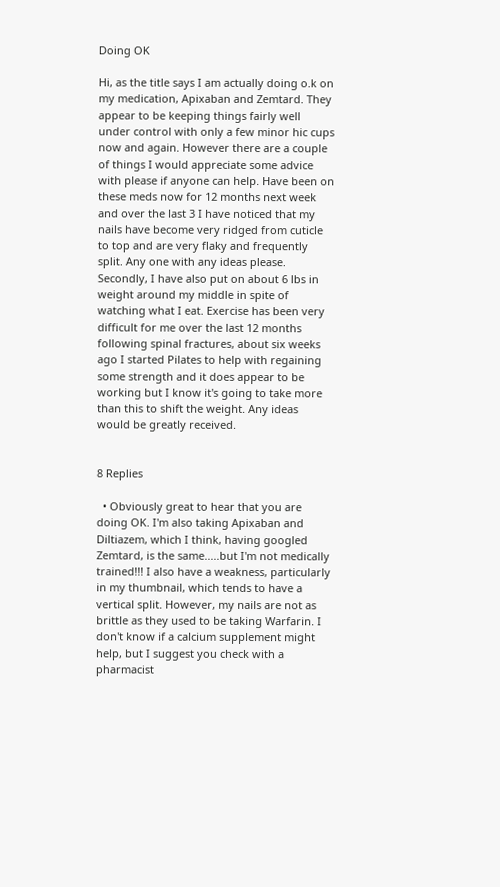Doing OK

Hi, as the title says I am actually doing o.k on my medication, Apixaban and Zemtard. They appear to be keeping things fairly well under control with only a few minor hic cups now and again. However there are a couple of things I would appreciate some advice with please if anyone can help. Have been on these meds now for 12 months next week and over the last 3 I have noticed that my nails have become very ridged from cuticle to top and are very flaky and frequently split. Any one with any ideas please. Secondly, I have also put on about 6 lbs in weight around my middle in spite of watching what I eat. Exercise has been very difficult for me over the last 12 months following spinal fractures, about six weeks ago I started Pilates to help with regaining some strength and it does appear to be working but I know it's going to take more than this to shift the weight. Any ideas would be greatly received.


8 Replies

  • Obviously great to hear that you are doing OK. I'm also taking Apixaban and Diltiazem, which I think, having googled Zemtard, is the same.....but I'm not medically trained!!! I also have a weakness, particularly in my thumbnail, which tends to have a vertical split. However, my nails are not as brittle as they used to be taking Warfarin. I don't know if a calcium supplement might help, but I suggest you check with a pharmacist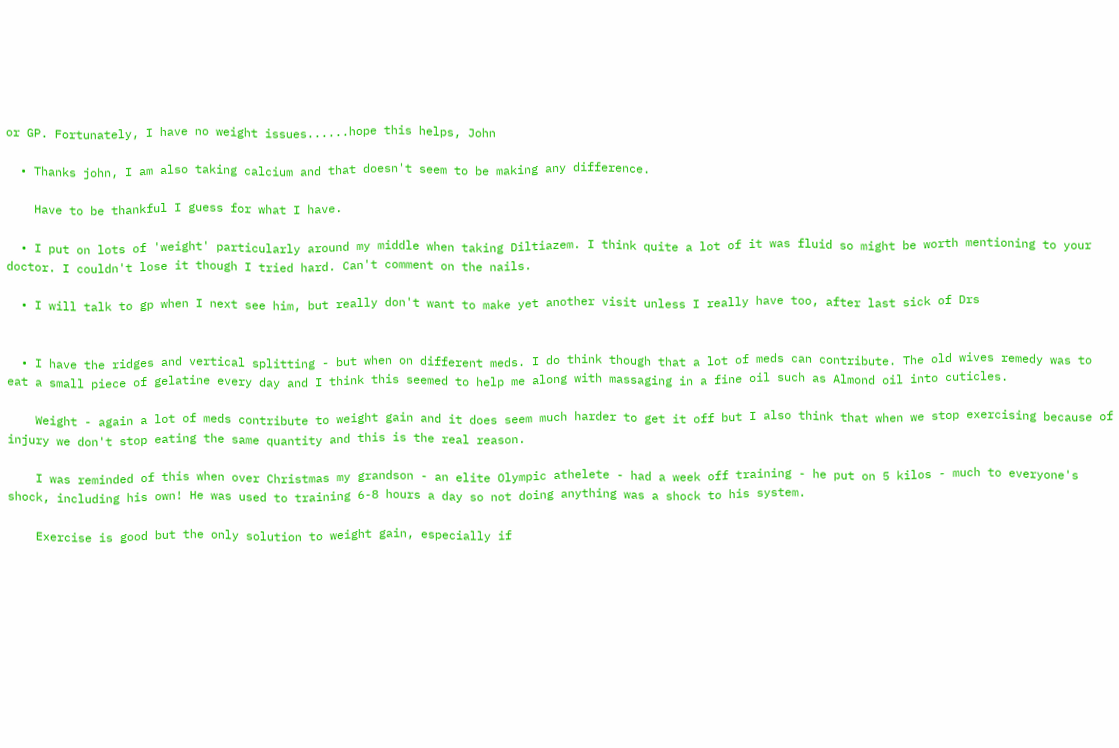or GP. Fortunately, I have no weight issues......hope this helps, John

  • Thanks john, I am also taking calcium and that doesn't seem to be making any difference.

    Have to be thankful I guess for what I have.

  • I put on lots of 'weight' particularly around my middle when taking Diltiazem. I think quite a lot of it was fluid so might be worth mentioning to your doctor. I couldn't lose it though I tried hard. Can't comment on the nails.

  • I will talk to gp when I next see him, but really don't want to make yet another visit unless I really have too, after last sick of Drs


  • I have the ridges and vertical splitting - but when on different meds. I do think though that a lot of meds can contribute. The old wives remedy was to eat a small piece of gelatine every day and I think this seemed to help me along with massaging in a fine oil such as Almond oil into cuticles.

    Weight - again a lot of meds contribute to weight gain and it does seem much harder to get it off but I also think that when we stop exercising because of injury we don't stop eating the same quantity and this is the real reason.

    I was reminded of this when over Christmas my grandson - an elite Olympic athelete - had a week off training - he put on 5 kilos - much to everyone's shock, including his own! He was used to training 6-8 hours a day so not doing anything was a shock to his system.

    Exercise is good but the only solution to weight gain, especially if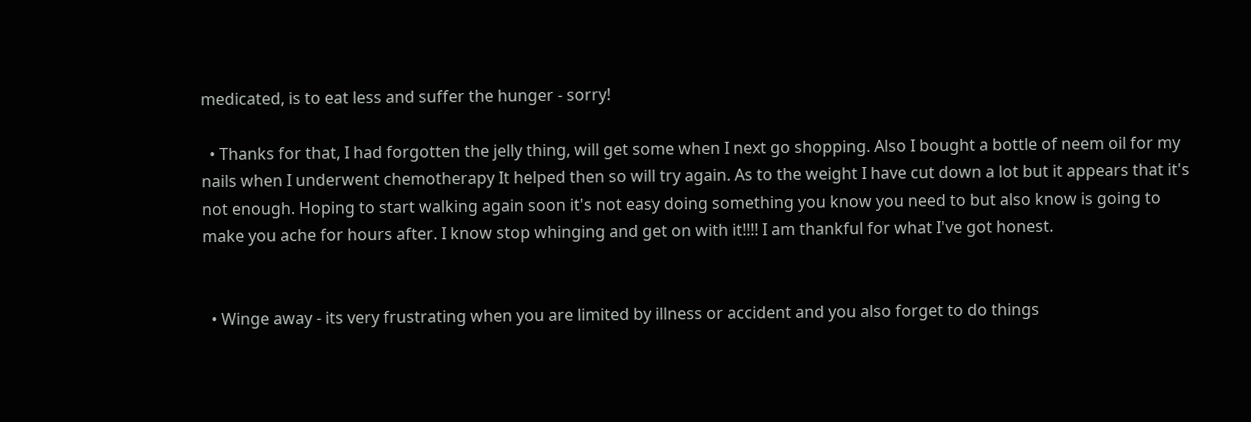medicated, is to eat less and suffer the hunger - sorry!

  • Thanks for that, I had forgotten the jelly thing, will get some when I next go shopping. Also I bought a bottle of neem oil for my nails when I underwent chemotherapy It helped then so will try again. As to the weight I have cut down a lot but it appears that it's not enough. Hoping to start walking again soon it's not easy doing something you know you need to but also know is going to make you ache for hours after. I know stop whinging and get on with it!!!! I am thankful for what I've got honest.


  • Winge away - its very frustrating when you are limited by illness or accident and you also forget to do things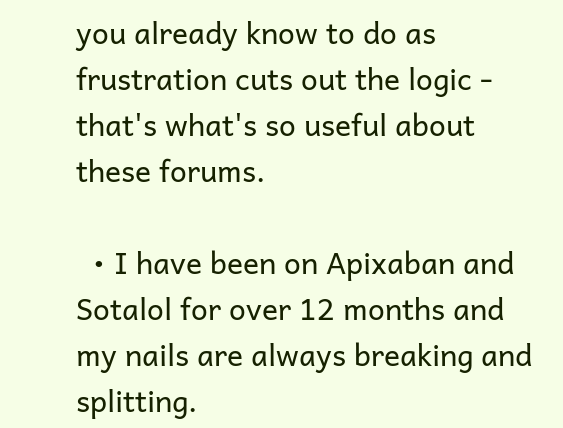you already know to do as frustration cuts out the logic - that's what's so useful about these forums.

  • I have been on Apixaban and Sotalol for over 12 months and my nails are always breaking and splitting.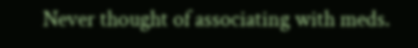Never thought of associating with meds.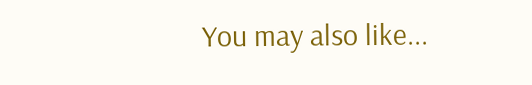You may also like...